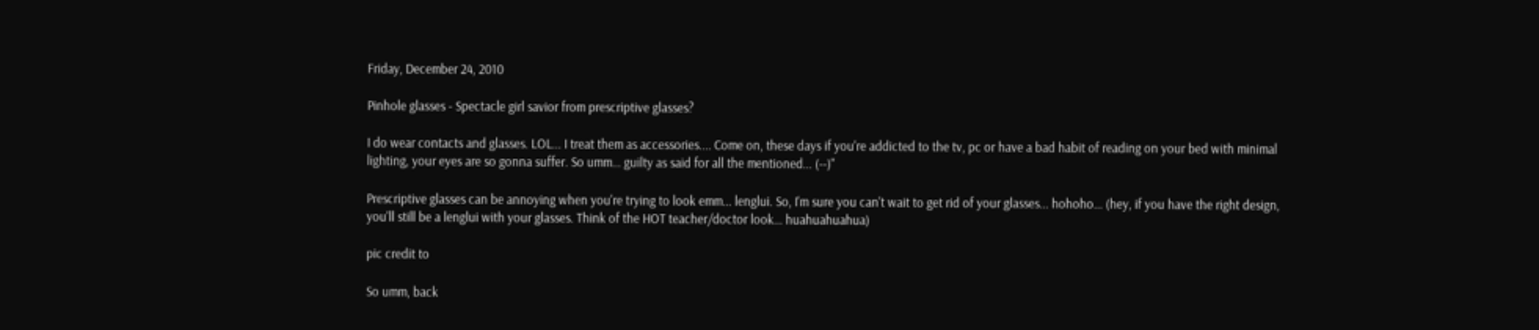Friday, December 24, 2010

Pinhole glasses - Spectacle girl savior from prescriptive glasses?

I do wear contacts and glasses. LOL... I treat them as accessories.... Come on, these days if you're addicted to the tv, pc or have a bad habit of reading on your bed with minimal lighting, your eyes are so gonna suffer. So umm... guilty as said for all the mentioned... (--)"

Prescriptive glasses can be annoying when you're trying to look emm... lenglui. So, I'm sure you can't wait to get rid of your glasses... hohoho... (hey, if you have the right design, you'll still be a lenglui with your glasses. Think of the HOT teacher/doctor look... huahuahuahua)

pic credit to

So umm, back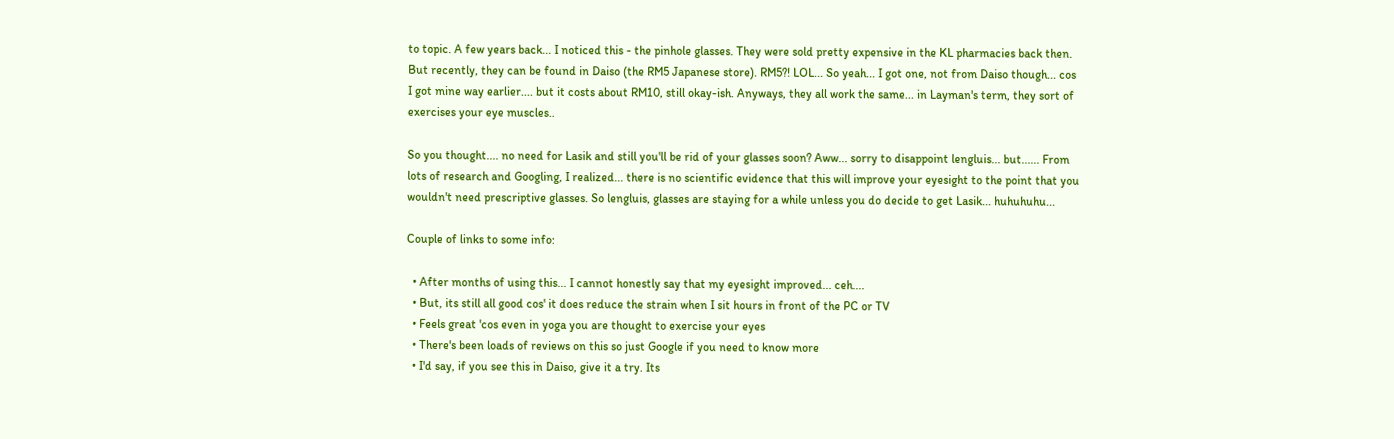to topic. A few years back... I noticed this - the pinhole glasses. They were sold pretty expensive in the KL pharmacies back then. But recently, they can be found in Daiso (the RM5 Japanese store). RM5?! LOL... So yeah... I got one, not from Daiso though... cos I got mine way earlier.... but it costs about RM10, still okay-ish. Anyways, they all work the same... in Layman's term, they sort of exercises your eye muscles..

So you thought.... no need for Lasik and still you'll be rid of your glasses soon? Aww... sorry to disappoint lengluis... but...... From lots of research and Googling, I realized... there is no scientific evidence that this will improve your eyesight to the point that you wouldn't need prescriptive glasses. So lengluis, glasses are staying for a while unless you do decide to get Lasik... huhuhuhu...

Couple of links to some info:

  • After months of using this... I cannot honestly say that my eyesight improved... ceh....
  • But, its still all good cos' it does reduce the strain when I sit hours in front of the PC or TV
  • Feels great 'cos even in yoga you are thought to exercise your eyes
  • There's been loads of reviews on this so just Google if you need to know more
  • I'd say, if you see this in Daiso, give it a try. Its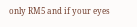only RM5 and if your eyes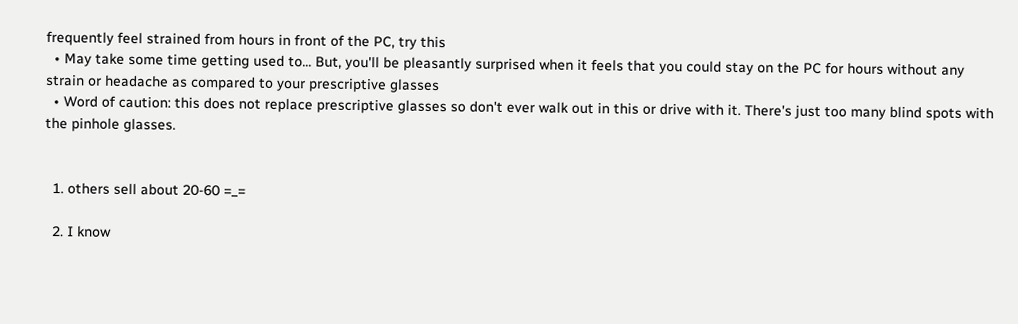frequently feel strained from hours in front of the PC, try this
  • May take some time getting used to... But, you'll be pleasantly surprised when it feels that you could stay on the PC for hours without any strain or headache as compared to your prescriptive glasses
  • Word of caution: this does not replace prescriptive glasses so don't ever walk out in this or drive with it. There's just too many blind spots with the pinhole glasses.


  1. others sell about 20-60 =_=

  2. I know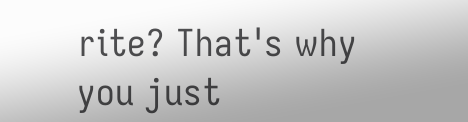rite? That's why you just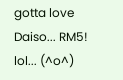gotta love Daiso... RM5! lol... (^o^)